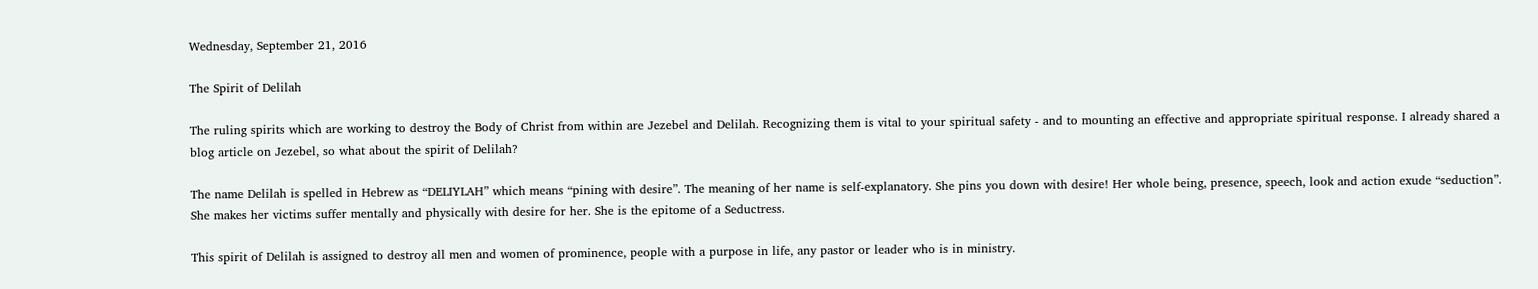Wednesday, September 21, 2016

The Spirit of Delilah

The ruling spirits which are working to destroy the Body of Christ from within are Jezebel and Delilah. Recognizing them is vital to your spiritual safety - and to mounting an effective and appropriate spiritual response. I already shared a blog article on Jezebel, so what about the spirit of Delilah?

The name Delilah is spelled in Hebrew as “DELIYLAH” which means “pining with desire”. The meaning of her name is self-explanatory. She pins you down with desire! Her whole being, presence, speech, look and action exude “seduction”. She makes her victims suffer mentally and physically with desire for her. She is the epitome of a Seductress.

This spirit of Delilah is assigned to destroy all men and women of prominence, people with a purpose in life, any pastor or leader who is in ministry.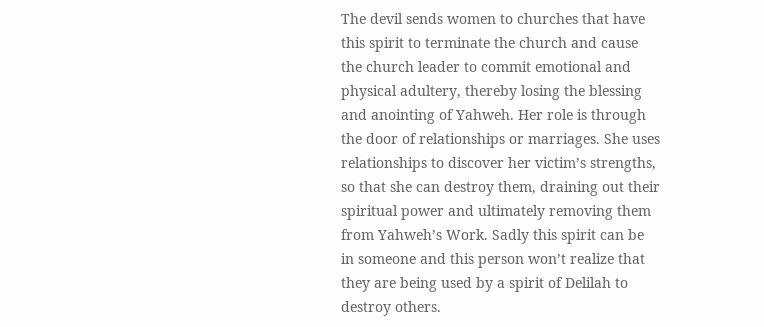The devil sends women to churches that have this spirit to terminate the church and cause the church leader to commit emotional and physical adultery, thereby losing the blessing and anointing of Yahweh. Her role is through the door of relationships or marriages. She uses relationships to discover her victim’s strengths, so that she can destroy them, draining out their spiritual power and ultimately removing them from Yahweh’s Work. Sadly this spirit can be in someone and this person won’t realize that they are being used by a spirit of Delilah to destroy others.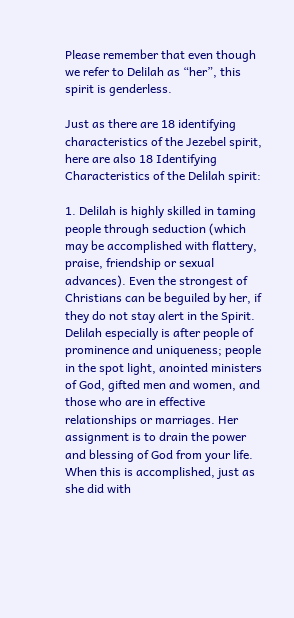Please remember that even though we refer to Delilah as “her”, this spirit is genderless.

Just as there are 18 identifying characteristics of the Jezebel spirit, here are also 18 Identifying Characteristics of the Delilah spirit:

1. Delilah is highly skilled in taming people through seduction (which may be accomplished with flattery, praise, friendship or sexual advances). Even the strongest of Christians can be beguiled by her, if they do not stay alert in the Spirit. Delilah especially is after people of prominence and uniqueness; people in the spot light, anointed ministers of God, gifted men and women, and those who are in effective relationships or marriages. Her assignment is to drain the power and blessing of God from your life. When this is accomplished, just as she did with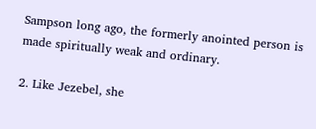Sampson long ago, the formerly anointed person is made spiritually weak and ordinary.

2. Like Jezebel, she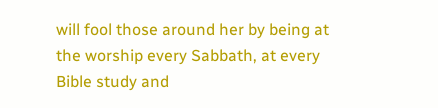will fool those around her by being at the worship every Sabbath, at every Bible study and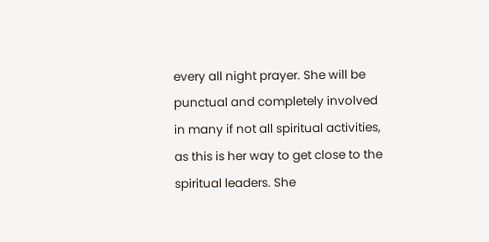every all night prayer. She will be punctual and completely involved in many if not all spiritual activities, as this is her way to get close to the spiritual leaders. She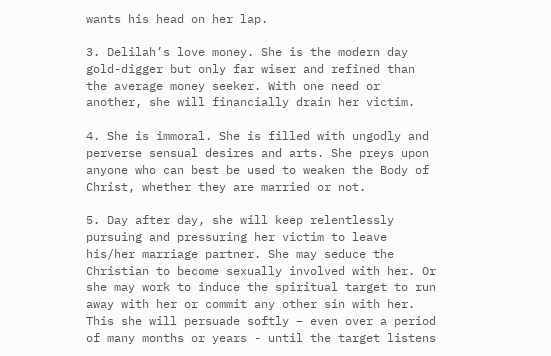wants his head on her lap.

3. Delilah’s love money. She is the modern day gold-digger but only far wiser and refined than the average money seeker. With one need or another, she will financially drain her victim.

4. She is immoral. She is filled with ungodly and perverse sensual desires and arts. She preys upon anyone who can best be used to weaken the Body of Christ, whether they are married or not.

5. Day after day, she will keep relentlessly pursuing and pressuring her victim to leave his/her marriage partner. She may seduce the Christian to become sexually involved with her. Or she may work to induce the spiritual target to run away with her or commit any other sin with her. This she will persuade softly – even over a period of many months or years - until the target listens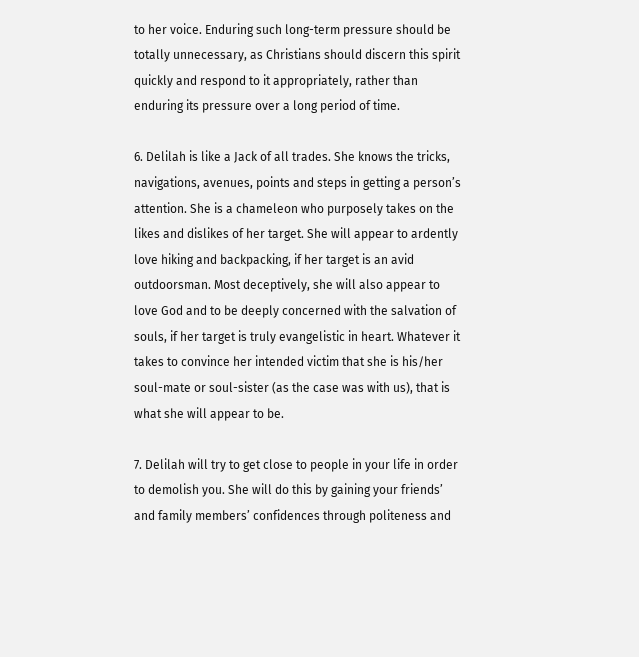to her voice. Enduring such long-term pressure should be totally unnecessary, as Christians should discern this spirit quickly and respond to it appropriately, rather than enduring its pressure over a long period of time.

6. Delilah is like a Jack of all trades. She knows the tricks, navigations, avenues, points and steps in getting a person’s attention. She is a chameleon who purposely takes on the likes and dislikes of her target. She will appear to ardently love hiking and backpacking, if her target is an avid outdoorsman. Most deceptively, she will also appear to love God and to be deeply concerned with the salvation of souls, if her target is truly evangelistic in heart. Whatever it takes to convince her intended victim that she is his/her soul-mate or soul-sister (as the case was with us), that is what she will appear to be.

7. Delilah will try to get close to people in your life in order to demolish you. She will do this by gaining your friends’ and family members’ confidences through politeness and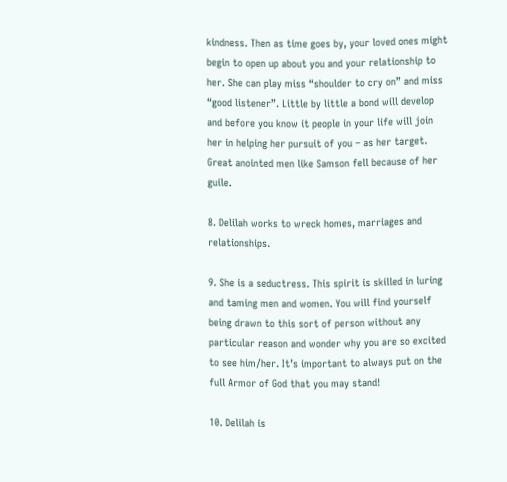kindness. Then as time goes by, your loved ones might begin to open up about you and your relationship to her. She can play miss “shoulder to cry on” and miss “good listener”. Little by little a bond will develop and before you know it people in your life will join her in helping her pursuit of you – as her target. Great anointed men like Samson fell because of her guile.

8. Delilah works to wreck homes, marriages and relationships.

9. She is a seductress. This spirit is skilled in luring and taming men and women. You will find yourself being drawn to this sort of person without any particular reason and wonder why you are so excited to see him/her. It’s important to always put on the full Armor of God that you may stand!

10. Delilah is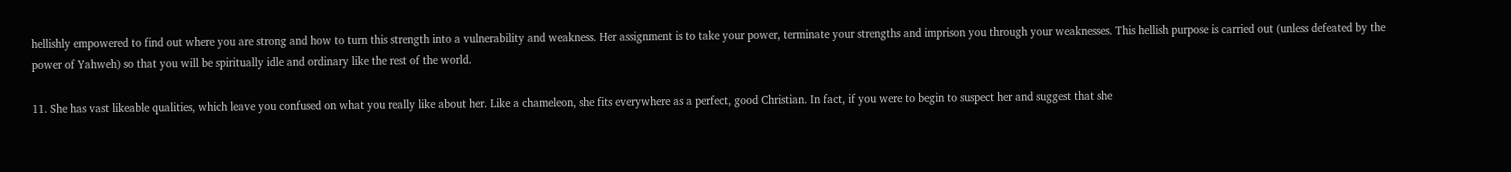hellishly empowered to find out where you are strong and how to turn this strength into a vulnerability and weakness. Her assignment is to take your power, terminate your strengths and imprison you through your weaknesses. This hellish purpose is carried out (unless defeated by the power of Yahweh) so that you will be spiritually idle and ordinary like the rest of the world.

11. She has vast likeable qualities, which leave you confused on what you really like about her. Like a chameleon, she fits everywhere as a perfect, good Christian. In fact, if you were to begin to suspect her and suggest that she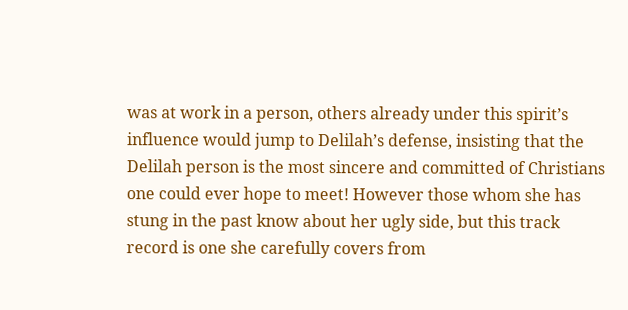was at work in a person, others already under this spirit’s influence would jump to Delilah’s defense, insisting that the Delilah person is the most sincere and committed of Christians one could ever hope to meet! However those whom she has stung in the past know about her ugly side, but this track record is one she carefully covers from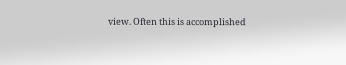view. Often this is accomplished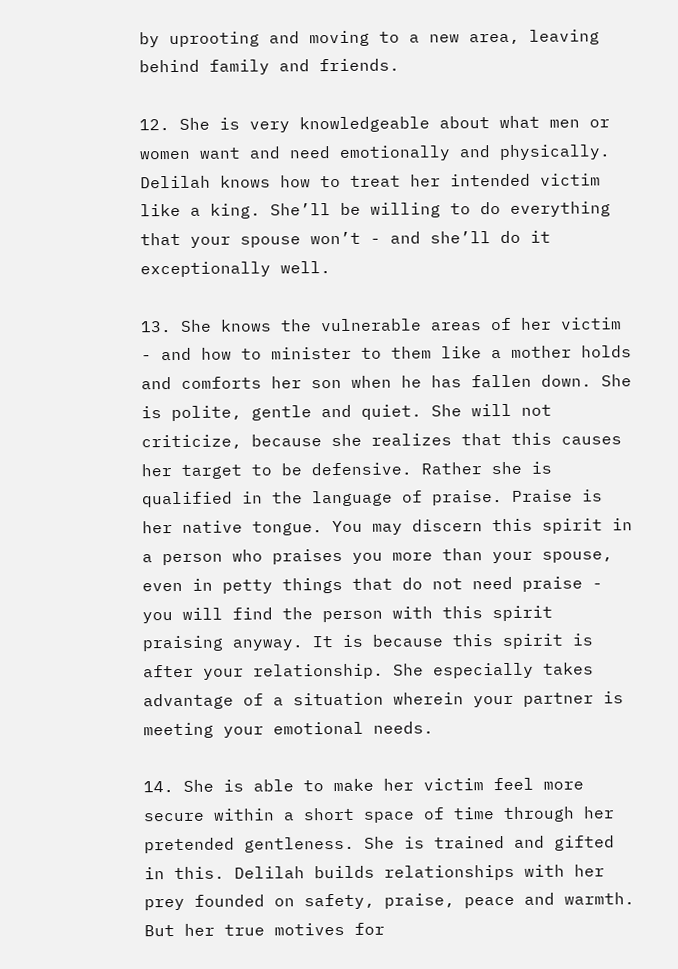by uprooting and moving to a new area, leaving behind family and friends.

12. She is very knowledgeable about what men or women want and need emotionally and physically. Delilah knows how to treat her intended victim like a king. She’ll be willing to do everything that your spouse won’t - and she’ll do it exceptionally well.

13. She knows the vulnerable areas of her victim - and how to minister to them like a mother holds and comforts her son when he has fallen down. She is polite, gentle and quiet. She will not criticize, because she realizes that this causes her target to be defensive. Rather she is qualified in the language of praise. Praise is her native tongue. You may discern this spirit in a person who praises you more than your spouse, even in petty things that do not need praise - you will find the person with this spirit praising anyway. It is because this spirit is after your relationship. She especially takes advantage of a situation wherein your partner is meeting your emotional needs.

14. She is able to make her victim feel more secure within a short space of time through her pretended gentleness. She is trained and gifted in this. Delilah builds relationships with her prey founded on safety, praise, peace and warmth. But her true motives for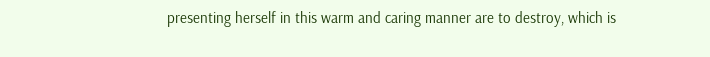presenting herself in this warm and caring manner are to destroy, which is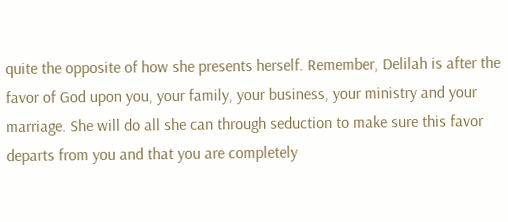quite the opposite of how she presents herself. Remember, Delilah is after the favor of God upon you, your family, your business, your ministry and your marriage. She will do all she can through seduction to make sure this favor departs from you and that you are completely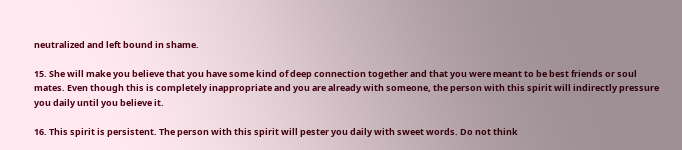neutralized and left bound in shame.

15. She will make you believe that you have some kind of deep connection together and that you were meant to be best friends or soul mates. Even though this is completely inappropriate and you are already with someone, the person with this spirit will indirectly pressure you daily until you believe it.

16. This spirit is persistent. The person with this spirit will pester you daily with sweet words. Do not think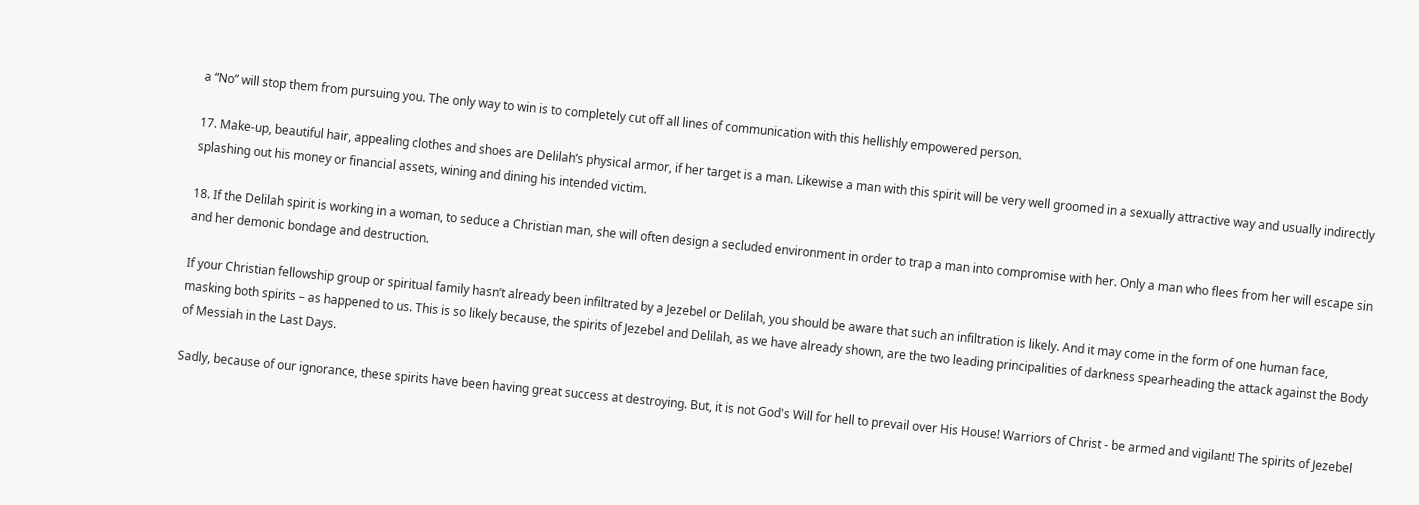a “No” will stop them from pursuing you. The only way to win is to completely cut off all lines of communication with this hellishly empowered person.

17. Make-up, beautiful hair, appealing clothes and shoes are Delilah’s physical armor, if her target is a man. Likewise a man with this spirit will be very well groomed in a sexually attractive way and usually indirectly splashing out his money or financial assets, wining and dining his intended victim.

18. If the Delilah spirit is working in a woman, to seduce a Christian man, she will often design a secluded environment in order to trap a man into compromise with her. Only a man who flees from her will escape sin and her demonic bondage and destruction.

If your Christian fellowship group or spiritual family hasn’t already been infiltrated by a Jezebel or Delilah, you should be aware that such an infiltration is likely. And it may come in the form of one human face, masking both spirits – as happened to us. This is so likely because, the spirits of Jezebel and Delilah, as we have already shown, are the two leading principalities of darkness spearheading the attack against the Body of Messiah in the Last Days.

Sadly, because of our ignorance, these spirits have been having great success at destroying. But, it is not God's Will for hell to prevail over His House! Warriors of Christ - be armed and vigilant! The spirits of Jezebel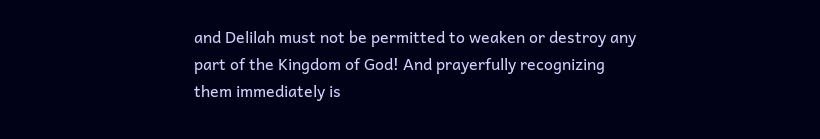and Delilah must not be permitted to weaken or destroy any part of the Kingdom of God! And prayerfully recognizing them immediately is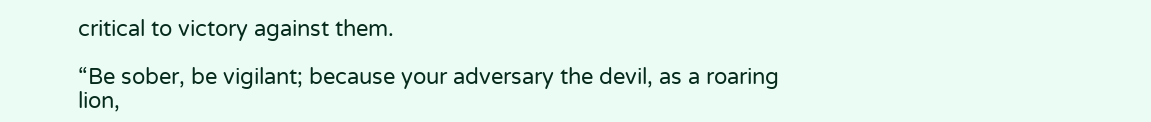critical to victory against them.

“Be sober, be vigilant; because your adversary the devil, as a roaring lion,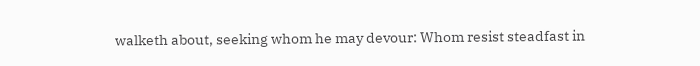walketh about, seeking whom he may devour: Whom resist steadfast in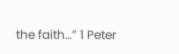the faith…” 1 Peter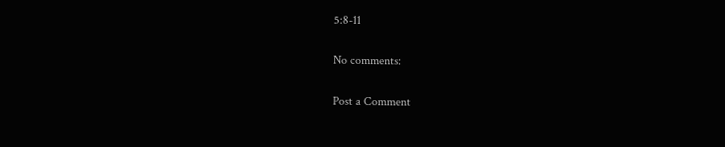5:8-11

No comments:

Post a Comment